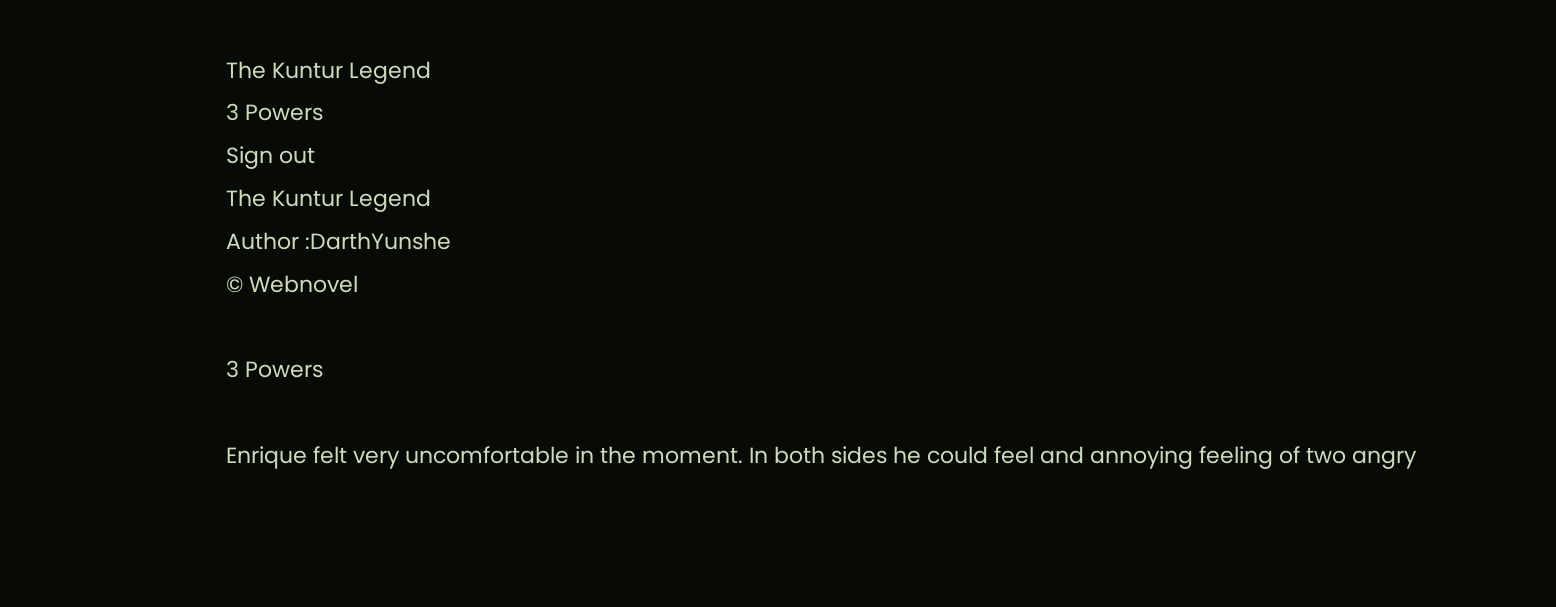The Kuntur Legend
3 Powers
Sign out
The Kuntur Legend
Author :DarthYunshe
© Webnovel

3 Powers

Enrique felt very uncomfortable in the moment. In both sides he could feel and annoying feeling of two angry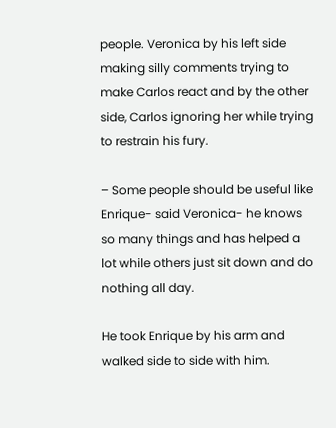people. Veronica by his left side making silly comments trying to make Carlos react and by the other side, Carlos ignoring her while trying to restrain his fury.

– Some people should be useful like Enrique- said Veronica- he knows so many things and has helped a lot while others just sit down and do nothing all day.

He took Enrique by his arm and walked side to side with him.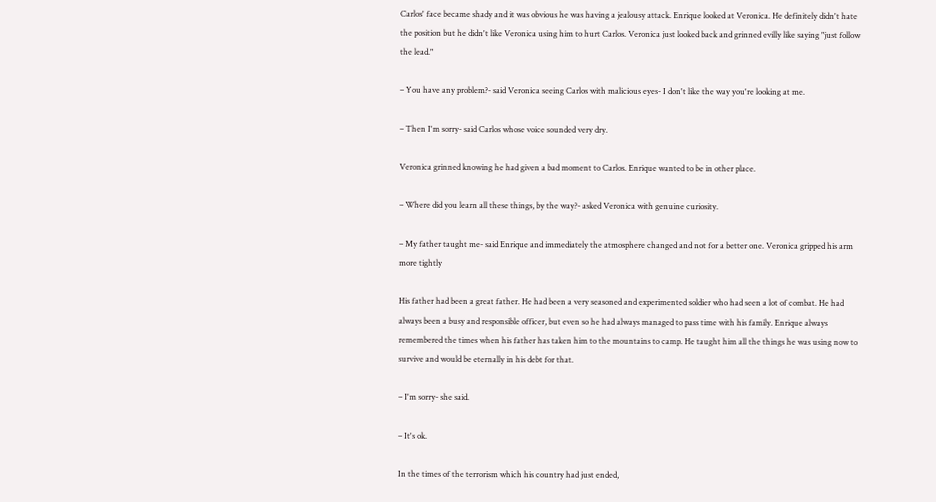Carlos' face became shady and it was obvious he was having a jealousy attack. Enrique looked at Veronica. He definitely didn't hate the position but he didn't like Veronica using him to hurt Carlos. Veronica just looked back and grinned evilly like saying "just follow the lead."

– You have any problem?- said Veronica seeing Carlos with malicious eyes- I don't like the way you're looking at me.

– Then I'm sorry- said Carlos whose voice sounded very dry.

Veronica grinned knowing he had given a bad moment to Carlos. Enrique wanted to be in other place.

– Where did you learn all these things, by the way?- asked Veronica with genuine curiosity.

– My father taught me- said Enrique and immediately the atmosphere changed and not for a better one. Veronica gripped his arm more tightly

His father had been a great father. He had been a very seasoned and experimented soldier who had seen a lot of combat. He had always been a busy and responsible officer, but even so he had always managed to pass time with his family. Enrique always remembered the times when his father has taken him to the mountains to camp. He taught him all the things he was using now to survive and would be eternally in his debt for that.

– I'm sorry- she said.

– It's ok.

In the times of the terrorism which his country had just ended,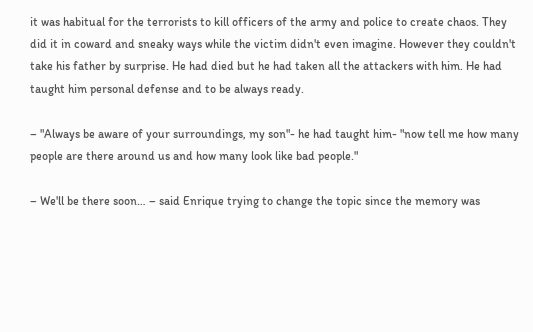it was habitual for the terrorists to kill officers of the army and police to create chaos. They did it in coward and sneaky ways while the victim didn't even imagine. However they couldn't take his father by surprise. He had died but he had taken all the attackers with him. He had taught him personal defense and to be always ready.

– "Always be aware of your surroundings, my son"- he had taught him- "now tell me how many people are there around us and how many look like bad people."

– We'll be there soon… – said Enrique trying to change the topic since the memory was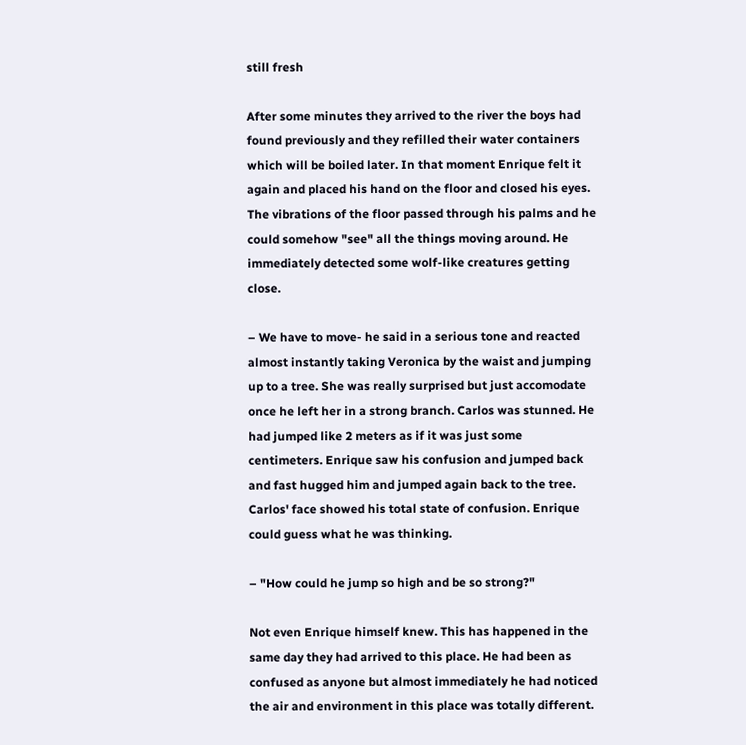still fresh

After some minutes they arrived to the river the boys had found previously and they refilled their water containers which will be boiled later. In that moment Enrique felt it again and placed his hand on the floor and closed his eyes. The vibrations of the floor passed through his palms and he could somehow "see" all the things moving around. He immediately detected some wolf-like creatures getting close.

– We have to move- he said in a serious tone and reacted almost instantly taking Veronica by the waist and jumping up to a tree. She was really surprised but just accomodate once he left her in a strong branch. Carlos was stunned. He had jumped like 2 meters as if it was just some centimeters. Enrique saw his confusion and jumped back and fast hugged him and jumped again back to the tree. Carlos' face showed his total state of confusion. Enrique could guess what he was thinking.

– "How could he jump so high and be so strong?"

Not even Enrique himself knew. This has happened in the same day they had arrived to this place. He had been as confused as anyone but almost immediately he had noticed the air and environment in this place was totally different.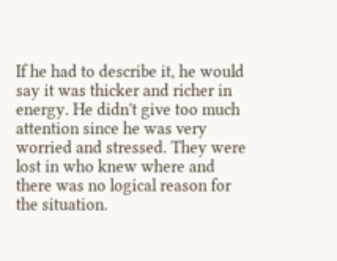If he had to describe it, he would say it was thicker and richer in energy. He didn't give too much attention since he was very worried and stressed. They were lost in who knew where and there was no logical reason for the situation.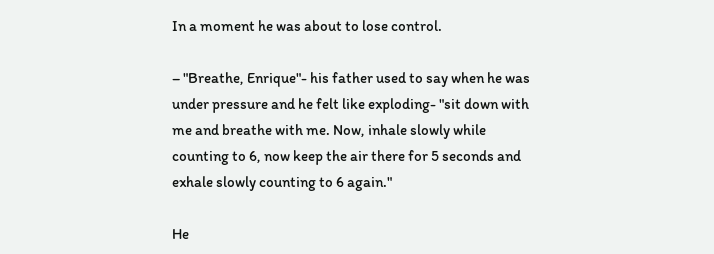In a moment he was about to lose control.

– "Breathe, Enrique"- his father used to say when he was under pressure and he felt like exploding- "sit down with me and breathe with me. Now, inhale slowly while counting to 6, now keep the air there for 5 seconds and exhale slowly counting to 6 again."

He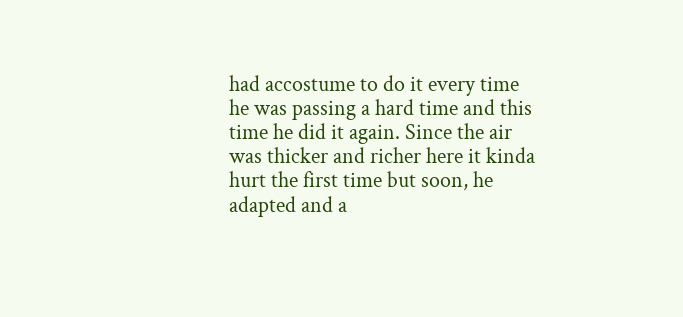had accostume to do it every time he was passing a hard time and this time he did it again. Since the air was thicker and richer here it kinda hurt the first time but soon, he adapted and a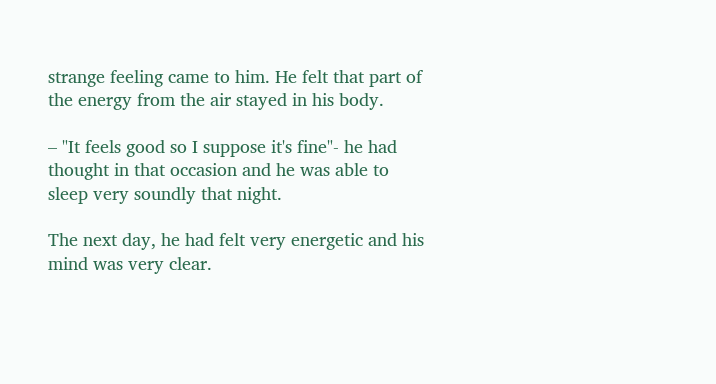strange feeling came to him. He felt that part of the energy from the air stayed in his body.

– "It feels good so I suppose it's fine"- he had thought in that occasion and he was able to sleep very soundly that night.

The next day, he had felt very energetic and his mind was very clear.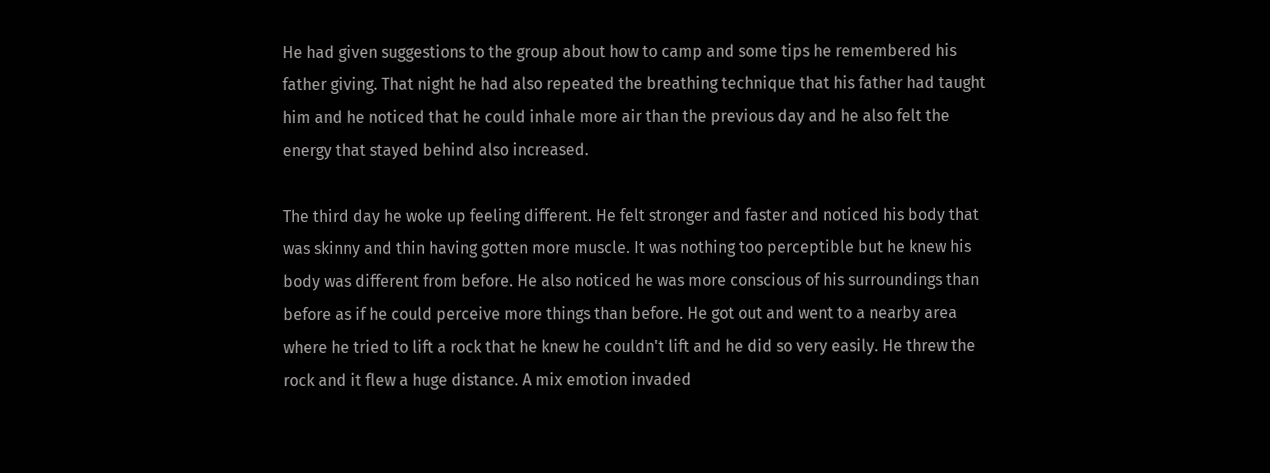He had given suggestions to the group about how to camp and some tips he remembered his father giving. That night he had also repeated the breathing technique that his father had taught him and he noticed that he could inhale more air than the previous day and he also felt the energy that stayed behind also increased.

The third day he woke up feeling different. He felt stronger and faster and noticed his body that was skinny and thin having gotten more muscle. It was nothing too perceptible but he knew his body was different from before. He also noticed he was more conscious of his surroundings than before as if he could perceive more things than before. He got out and went to a nearby area where he tried to lift a rock that he knew he couldn't lift and he did so very easily. He threw the rock and it flew a huge distance. A mix emotion invaded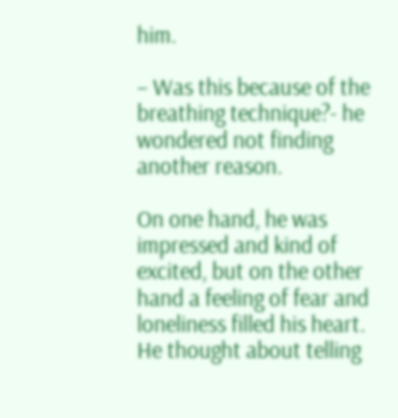him.

– Was this because of the breathing technique?- he wondered not finding another reason.

On one hand, he was impressed and kind of excited, but on the other hand a feeling of fear and loneliness filled his heart. He thought about telling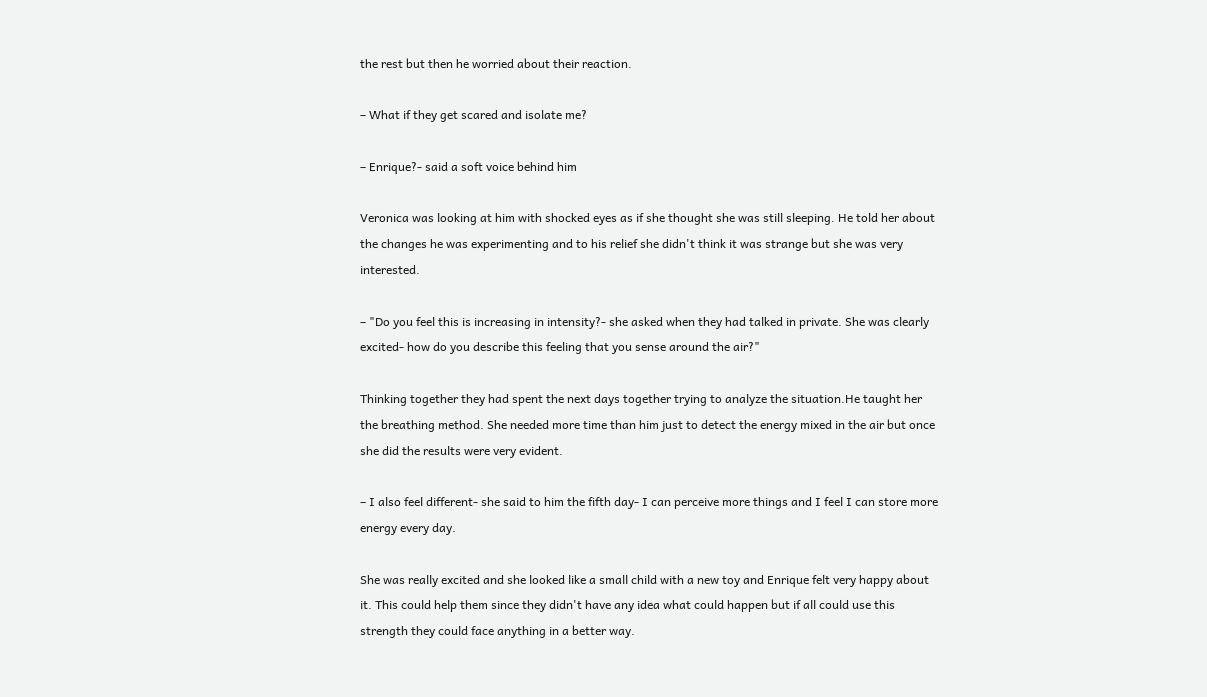the rest but then he worried about their reaction.

– What if they get scared and isolate me?

– Enrique?- said a soft voice behind him

Veronica was looking at him with shocked eyes as if she thought she was still sleeping. He told her about the changes he was experimenting and to his relief she didn't think it was strange but she was very interested.

– "Do you feel this is increasing in intensity?- she asked when they had talked in private. She was clearly excited- how do you describe this feeling that you sense around the air?"

Thinking together they had spent the next days together trying to analyze the situation.He taught her the breathing method. She needed more time than him just to detect the energy mixed in the air but once she did the results were very evident.

– I also feel different- she said to him the fifth day- I can perceive more things and I feel I can store more energy every day.

She was really excited and she looked like a small child with a new toy and Enrique felt very happy about it. This could help them since they didn't have any idea what could happen but if all could use this strength they could face anything in a better way.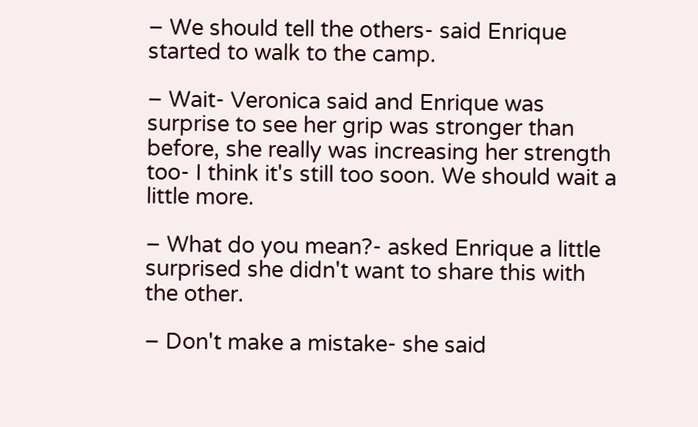– We should tell the others- said Enrique started to walk to the camp.

– Wait- Veronica said and Enrique was surprise to see her grip was stronger than before, she really was increasing her strength too- I think it's still too soon. We should wait a little more.

– What do you mean?- asked Enrique a little surprised she didn't want to share this with the other.

– Don't make a mistake- she said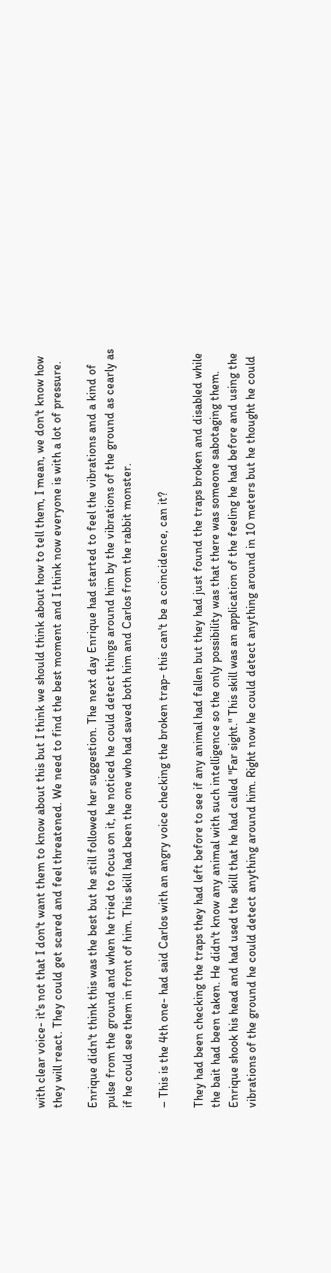with clear voice- it's not that I don't want them to know about this but I think we should think about how to tell them, I mean, we don't know how they will react. They could get scared and feel threatened. We need to find the best moment and I think now everyone is with a lot of pressure.

Enrique didn't think this was the best but he still followed her suggestion. The next day Enrique had started to feel the vibrations and a kind of pulse from the ground and when he tried to focus on it, he noticed he could detect things around him by the vibrations of the ground as cearly as if he could see them in front of him. This skill had been the one who had saved both him and Carlos from the rabbit monster.

– This is the 4th one- had said Carlos with an angry voice checking the broken trap- this can't be a coincidence, can it?

They had been checking the traps they had left before to see if any animal had fallen but they had just found the traps broken and disabled while the bait had been taken. He didn't know any animal with such intelligence so the only possibility was that there was someone sabotaging them. Enrique shook his head and had used the skill that he had called "Far sight." This skill was an application of the feeling he had before and using the vibrations of the ground he could detect anything around him. Right now he could detect anything around in 10 meters but he thought he could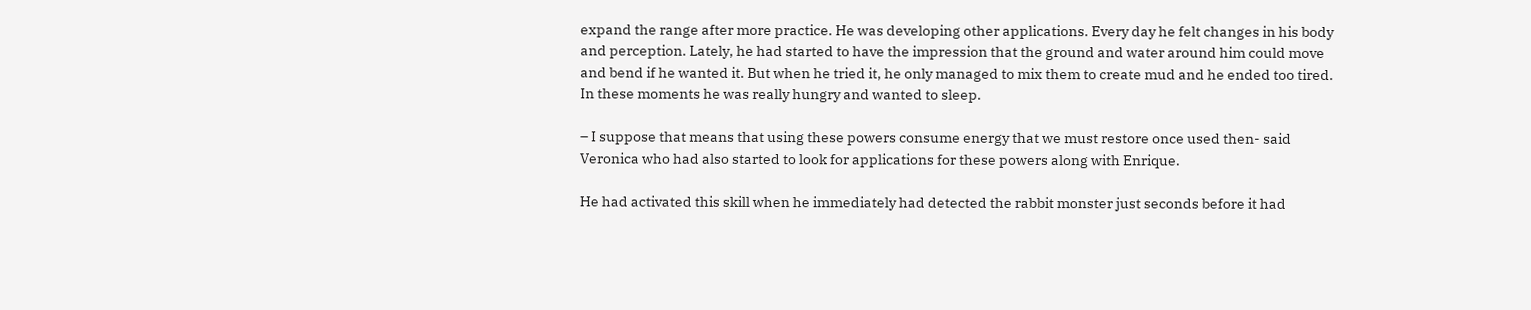expand the range after more practice. He was developing other applications. Every day he felt changes in his body and perception. Lately, he had started to have the impression that the ground and water around him could move and bend if he wanted it. But when he tried it, he only managed to mix them to create mud and he ended too tired. In these moments he was really hungry and wanted to sleep.

– I suppose that means that using these powers consume energy that we must restore once used then- said Veronica who had also started to look for applications for these powers along with Enrique.

He had activated this skill when he immediately had detected the rabbit monster just seconds before it had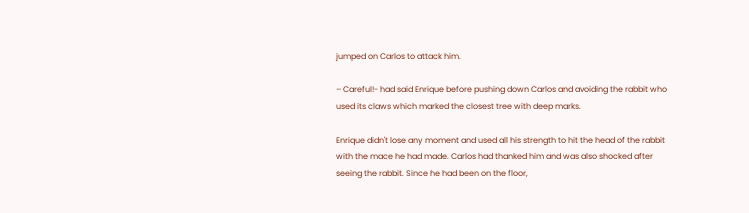jumped on Carlos to attack him.

– Careful!- had said Enrique before pushing down Carlos and avoiding the rabbit who used its claws which marked the closest tree with deep marks.

Enrique didn't lose any moment and used all his strength to hit the head of the rabbit with the mace he had made. Carlos had thanked him and was also shocked after seeing the rabbit. Since he had been on the floor,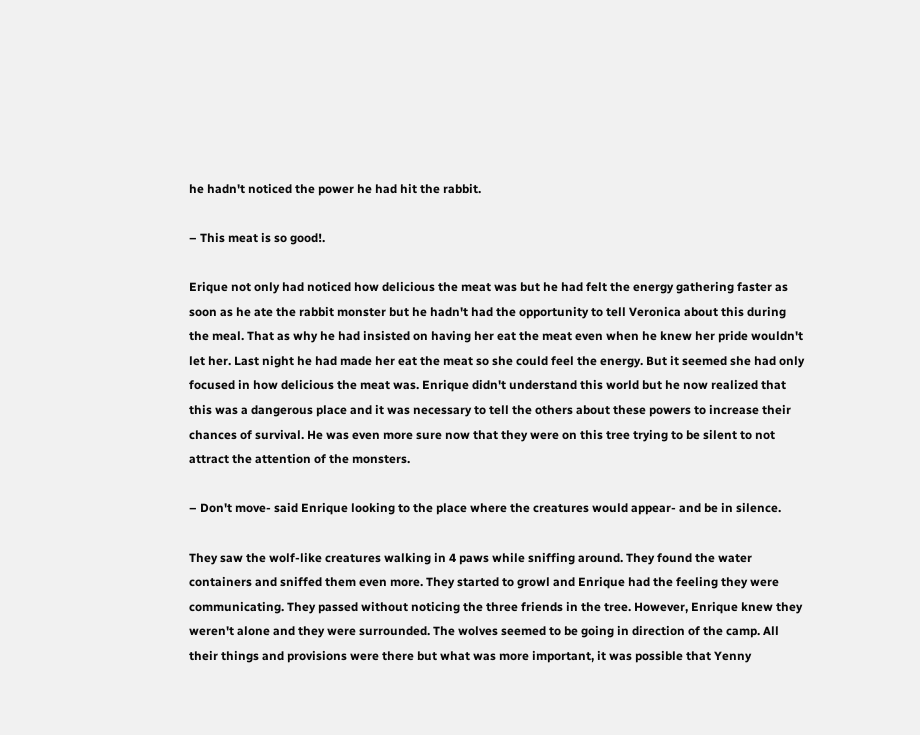he hadn't noticed the power he had hit the rabbit.

– This meat is so good!.

Erique not only had noticed how delicious the meat was but he had felt the energy gathering faster as soon as he ate the rabbit monster but he hadn't had the opportunity to tell Veronica about this during the meal. That as why he had insisted on having her eat the meat even when he knew her pride wouldn't let her. Last night he had made her eat the meat so she could feel the energy. But it seemed she had only focused in how delicious the meat was. Enrique didn't understand this world but he now realized that this was a dangerous place and it was necessary to tell the others about these powers to increase their chances of survival. He was even more sure now that they were on this tree trying to be silent to not attract the attention of the monsters.

– Don't move- said Enrique looking to the place where the creatures would appear- and be in silence.

They saw the wolf-like creatures walking in 4 paws while sniffing around. They found the water containers and sniffed them even more. They started to growl and Enrique had the feeling they were communicating. They passed without noticing the three friends in the tree. However, Enrique knew they weren't alone and they were surrounded. The wolves seemed to be going in direction of the camp. All their things and provisions were there but what was more important, it was possible that Yenny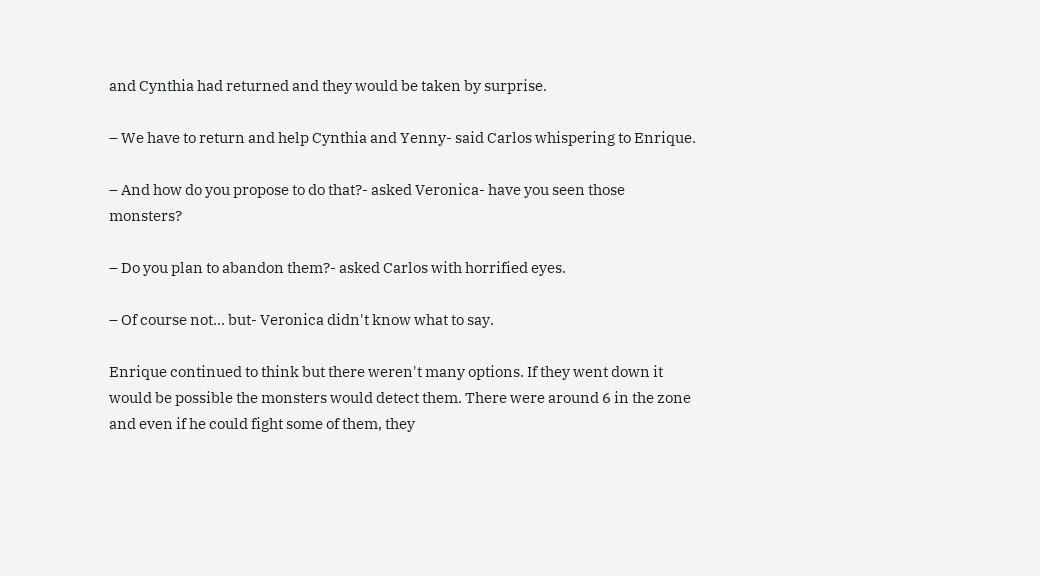and Cynthia had returned and they would be taken by surprise.

– We have to return and help Cynthia and Yenny- said Carlos whispering to Enrique.

– And how do you propose to do that?- asked Veronica- have you seen those monsters?

– Do you plan to abandon them?- asked Carlos with horrified eyes.

– Of course not… but- Veronica didn't know what to say.

Enrique continued to think but there weren't many options. If they went down it would be possible the monsters would detect them. There were around 6 in the zone and even if he could fight some of them, they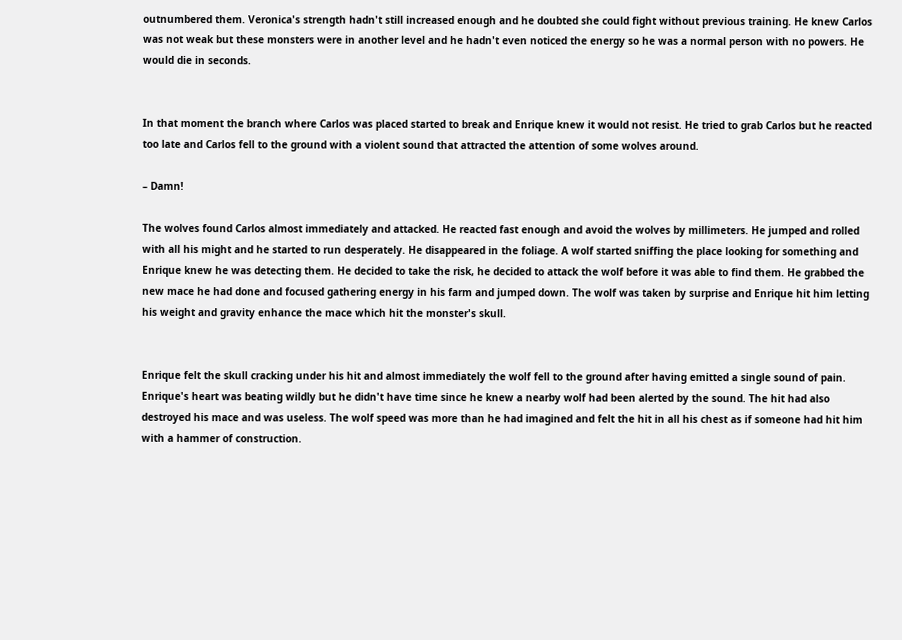outnumbered them. Veronica's strength hadn't still increased enough and he doubted she could fight without previous training. He knew Carlos was not weak but these monsters were in another level and he hadn't even noticed the energy so he was a normal person with no powers. He would die in seconds.


In that moment the branch where Carlos was placed started to break and Enrique knew it would not resist. He tried to grab Carlos but he reacted too late and Carlos fell to the ground with a violent sound that attracted the attention of some wolves around.

– Damn!

The wolves found Carlos almost immediately and attacked. He reacted fast enough and avoid the wolves by millimeters. He jumped and rolled with all his might and he started to run desperately. He disappeared in the foliage. A wolf started sniffing the place looking for something and Enrique knew he was detecting them. He decided to take the risk, he decided to attack the wolf before it was able to find them. He grabbed the new mace he had done and focused gathering energy in his farm and jumped down. The wolf was taken by surprise and Enrique hit him letting his weight and gravity enhance the mace which hit the monster's skull.


Enrique felt the skull cracking under his hit and almost immediately the wolf fell to the ground after having emitted a single sound of pain. Enrique's heart was beating wildly but he didn't have time since he knew a nearby wolf had been alerted by the sound. The hit had also destroyed his mace and was useless. The wolf speed was more than he had imagined and felt the hit in all his chest as if someone had hit him with a hammer of construction.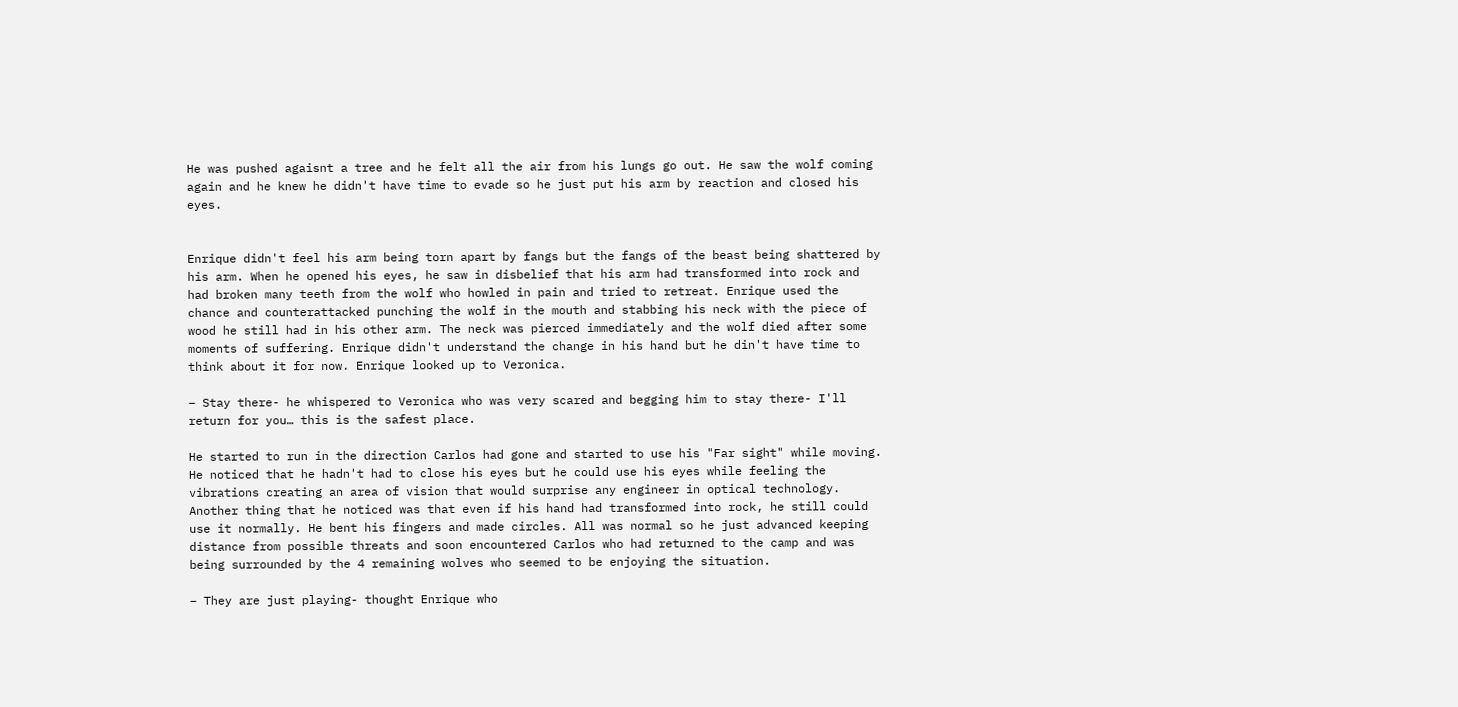He was pushed agaisnt a tree and he felt all the air from his lungs go out. He saw the wolf coming again and he knew he didn't have time to evade so he just put his arm by reaction and closed his eyes.


Enrique didn't feel his arm being torn apart by fangs but the fangs of the beast being shattered by his arm. When he opened his eyes, he saw in disbelief that his arm had transformed into rock and had broken many teeth from the wolf who howled in pain and tried to retreat. Enrique used the chance and counterattacked punching the wolf in the mouth and stabbing his neck with the piece of wood he still had in his other arm. The neck was pierced immediately and the wolf died after some moments of suffering. Enrique didn't understand the change in his hand but he din't have time to think about it for now. Enrique looked up to Veronica.

– Stay there- he whispered to Veronica who was very scared and begging him to stay there- I'll return for you… this is the safest place.

He started to run in the direction Carlos had gone and started to use his "Far sight" while moving. He noticed that he hadn't had to close his eyes but he could use his eyes while feeling the vibrations creating an area of vision that would surprise any engineer in optical technology. Another thing that he noticed was that even if his hand had transformed into rock, he still could use it normally. He bent his fingers and made circles. All was normal so he just advanced keeping distance from possible threats and soon encountered Carlos who had returned to the camp and was being surrounded by the 4 remaining wolves who seemed to be enjoying the situation.

– They are just playing- thought Enrique who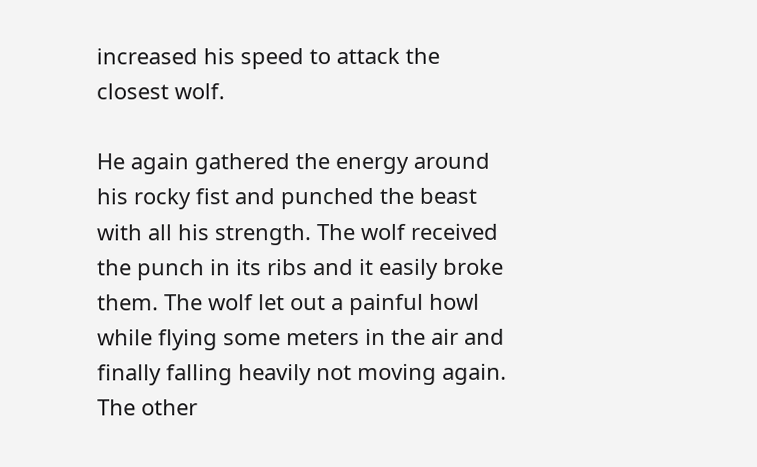increased his speed to attack the closest wolf.

He again gathered the energy around his rocky fist and punched the beast with all his strength. The wolf received the punch in its ribs and it easily broke them. The wolf let out a painful howl while flying some meters in the air and finally falling heavily not moving again. The other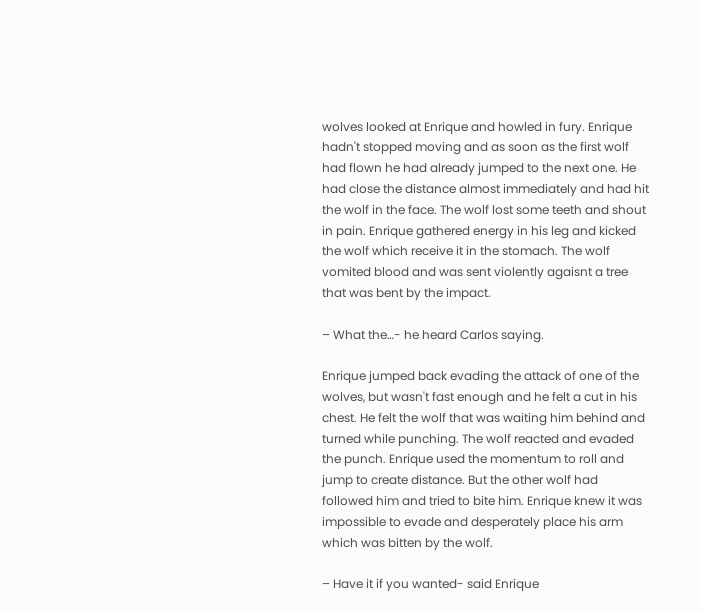wolves looked at Enrique and howled in fury. Enrique hadn't stopped moving and as soon as the first wolf had flown he had already jumped to the next one. He had close the distance almost immediately and had hit the wolf in the face. The wolf lost some teeth and shout in pain. Enrique gathered energy in his leg and kicked the wolf which receive it in the stomach. The wolf vomited blood and was sent violently agaisnt a tree that was bent by the impact.

– What the…- he heard Carlos saying.

Enrique jumped back evading the attack of one of the wolves, but wasn't fast enough and he felt a cut in his chest. He felt the wolf that was waiting him behind and turned while punching. The wolf reacted and evaded the punch. Enrique used the momentum to roll and jump to create distance. But the other wolf had followed him and tried to bite him. Enrique knew it was impossible to evade and desperately place his arm which was bitten by the wolf.

– Have it if you wanted- said Enrique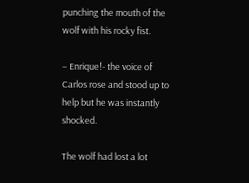punching the mouth of the wolf with his rocky fist.

– Enrique!- the voice of Carlos rose and stood up to help but he was instantly shocked.

The wolf had lost a lot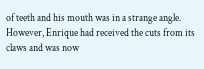of teeth and his mouth was in a strange angle. However, Enrique had received the cuts from its claws and was now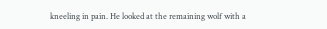kneeling in pain. He looked at the remaining wolf with a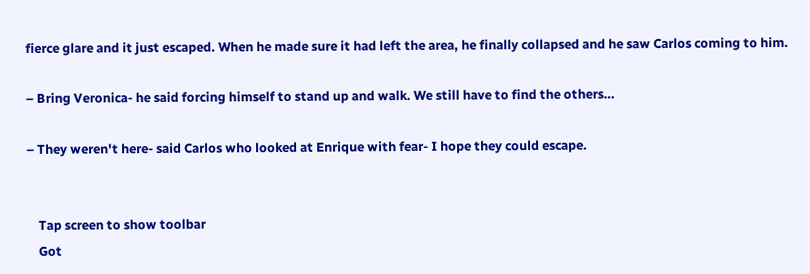fierce glare and it just escaped. When he made sure it had left the area, he finally collapsed and he saw Carlos coming to him.

– Bring Veronica- he said forcing himself to stand up and walk. We still have to find the others…

– They weren't here- said Carlos who looked at Enrique with fear- I hope they could escape.


    Tap screen to show toolbar
    Got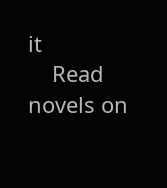it
    Read novels on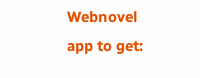Webnovel app to get: